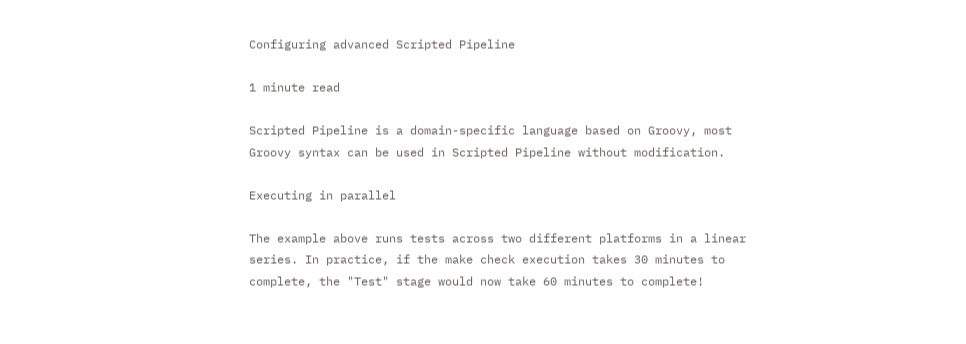Configuring advanced Scripted Pipeline

1 minute read

Scripted Pipeline is a domain-specific language based on Groovy, most Groovy syntax can be used in Scripted Pipeline without modification.

Executing in parallel

The example above runs tests across two different platforms in a linear series. In practice, if the make check execution takes 30 minutes to complete, the "Test" stage would now take 60 minutes to complete!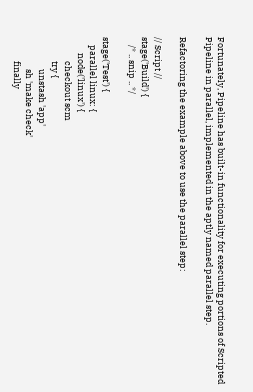Fortunately, Pipeline has built-in functionality for executing portions of Scripted Pipeline in parallel, implemented in the aptly named parallel step.

Refactoring the example above to use the parallel step:

// Script //
stage('Build') {
    /* .. snip .. */

stage('Test') {
    parallel linux: {
        node('linux') {
            checkout scm
            try {
                unstash 'app'
                sh 'make check'
            finally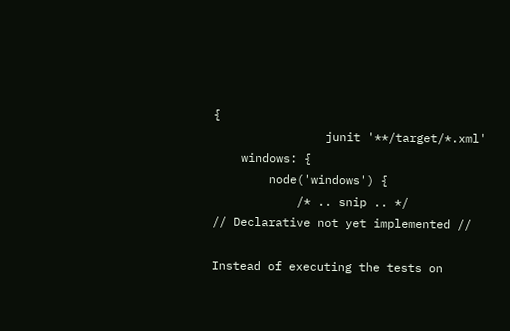{
                junit '**/target/*.xml'
    windows: {
        node('windows') {
            /* .. snip .. */
// Declarative not yet implemented //

Instead of executing the tests on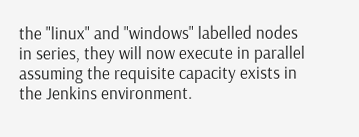the "linux" and "windows" labelled nodes in series, they will now execute in parallel assuming the requisite capacity exists in the Jenkins environment.